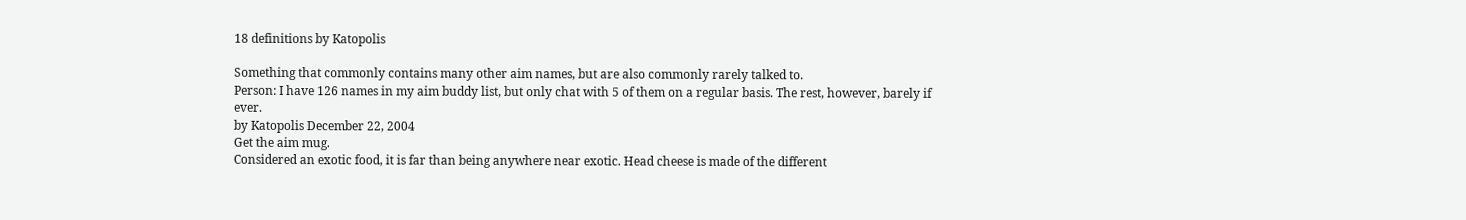18 definitions by Katopolis

Something that commonly contains many other aim names, but are also commonly rarely talked to.
Person: I have 126 names in my aim buddy list, but only chat with 5 of them on a regular basis. The rest, however, barely if ever.
by Katopolis December 22, 2004
Get the aim mug.
Considered an exotic food, it is far than being anywhere near exotic. Head cheese is made of the different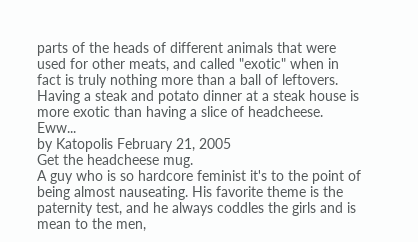parts of the heads of different animals that were used for other meats, and called "exotic" when in fact is truly nothing more than a ball of leftovers.
Having a steak and potato dinner at a steak house is more exotic than having a slice of headcheese. Eww...
by Katopolis February 21, 2005
Get the headcheese mug.
A guy who is so hardcore feminist it's to the point of being almost nauseating. His favorite theme is the paternity test, and he always coddles the girls and is mean to the men,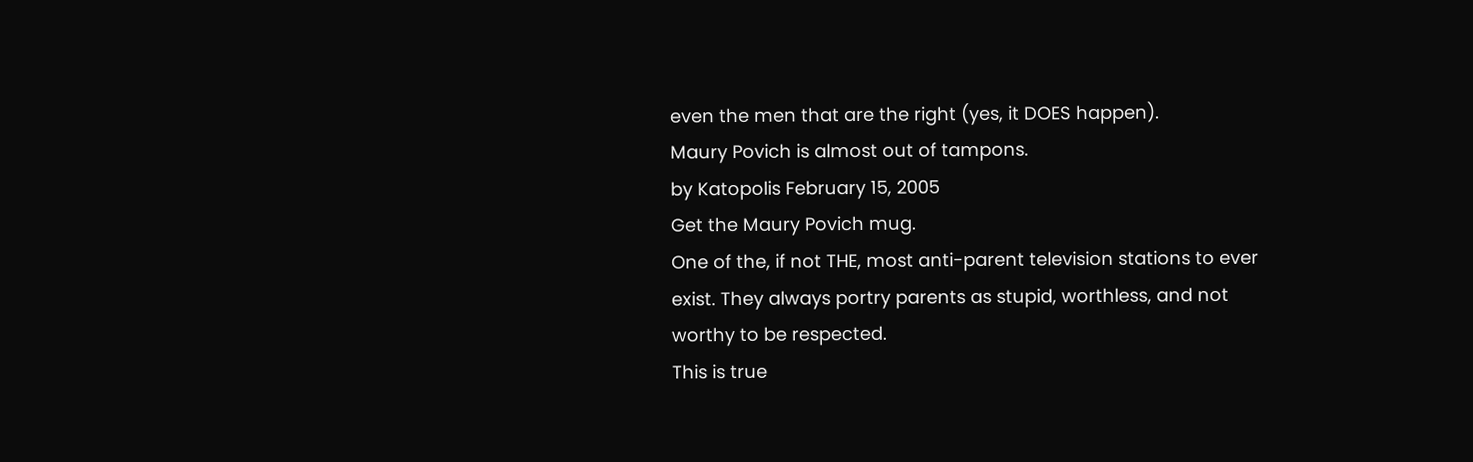even the men that are the right (yes, it DOES happen).
Maury Povich is almost out of tampons.
by Katopolis February 15, 2005
Get the Maury Povich mug.
One of the, if not THE, most anti-parent television stations to ever exist. They always portry parents as stupid, worthless, and not worthy to be respected.
This is true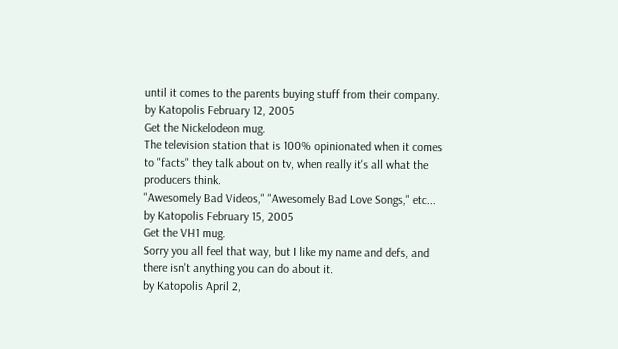until it comes to the parents buying stuff from their company.
by Katopolis February 12, 2005
Get the Nickelodeon mug.
The television station that is 100% opinionated when it comes to "facts" they talk about on tv, when really it's all what the producers think.
"Awesomely Bad Videos," "Awesomely Bad Love Songs," etc...
by Katopolis February 15, 2005
Get the VH1 mug.
Sorry you all feel that way, but I like my name and defs, and there isn't anything you can do about it.
by Katopolis April 2,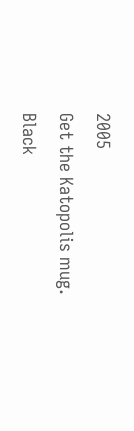2005
Get the Katopolis mug.
Black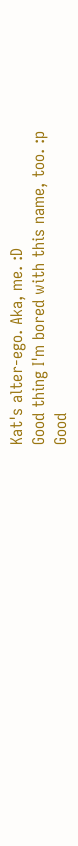Kat's alter-ego. Aka, me. :D
Good thing I'm bored with this name, too. :p Good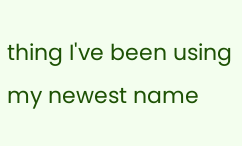thing I've been using my newest name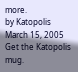more.
by Katopolis March 15, 2005
Get the Katopolis mug.